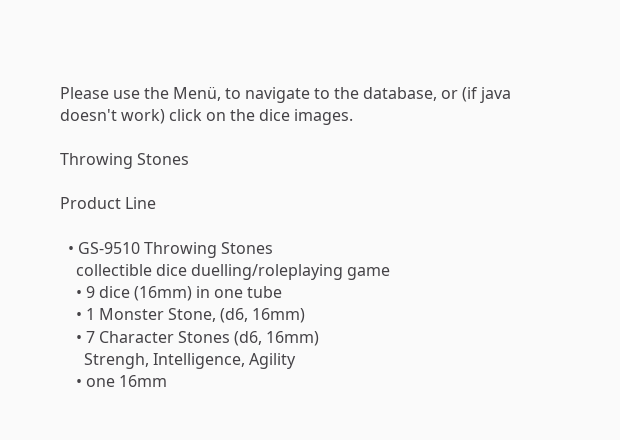Please use the Menü, to navigate to the database, or (if java doesn't work) click on the dice images.

Throwing Stones

Product Line

  • GS-9510 Throwing Stones
    collectible dice duelling/roleplaying game
    • 9 dice (16mm) in one tube
    • 1 Monster Stone, (d6, 16mm)
    • 7 Character Stones (d6, 16mm)
      Strengh, Intelligence, Agility
    • one 16mm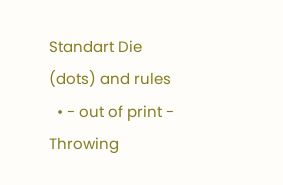Standart Die (dots) and rules
  • - out of print -
Throwing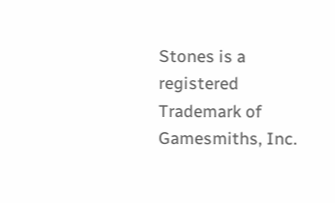Stones is a registered Trademark of Gamesmiths, Inc.